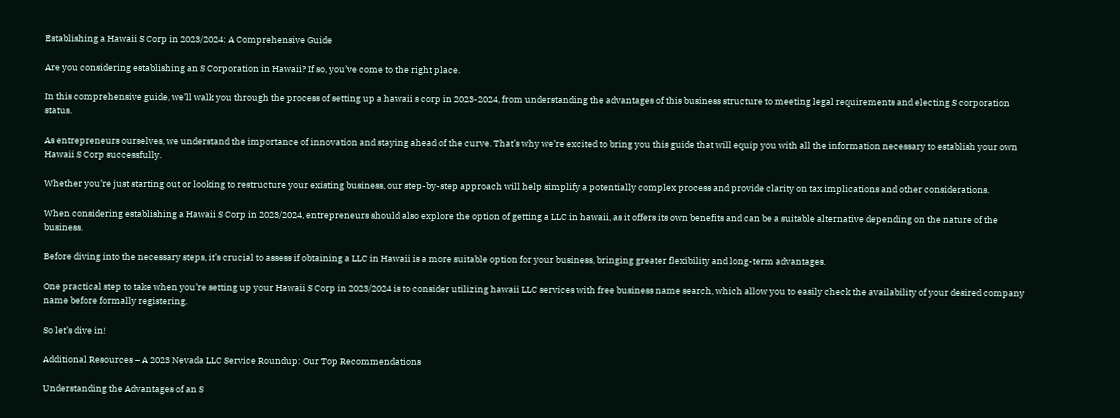Establishing a Hawaii S Corp in 2023/2024: A Comprehensive Guide

Are you considering establishing an S Corporation in Hawaii? If so, you’ve come to the right place.

In this comprehensive guide, we’ll walk you through the process of setting up a hawaii s corp in 2023-2024, from understanding the advantages of this business structure to meeting legal requirements and electing S corporation status.

As entrepreneurs ourselves, we understand the importance of innovation and staying ahead of the curve. That’s why we’re excited to bring you this guide that will equip you with all the information necessary to establish your own Hawaii S Corp successfully.

Whether you’re just starting out or looking to restructure your existing business, our step-by-step approach will help simplify a potentially complex process and provide clarity on tax implications and other considerations.

When considering establishing a Hawaii S Corp in 2023/2024, entrepreneurs should also explore the option of getting a LLC in hawaii, as it offers its own benefits and can be a suitable alternative depending on the nature of the business.

Before diving into the necessary steps, it’s crucial to assess if obtaining a LLC in Hawaii is a more suitable option for your business, bringing greater flexibility and long-term advantages.

One practical step to take when you’re setting up your Hawaii S Corp in 2023/2024 is to consider utilizing hawaii LLC services with free business name search, which allow you to easily check the availability of your desired company name before formally registering.

So let’s dive in!

Additional Resources – A 2023 Nevada LLC Service Roundup: Our Top Recommendations

Understanding the Advantages of an S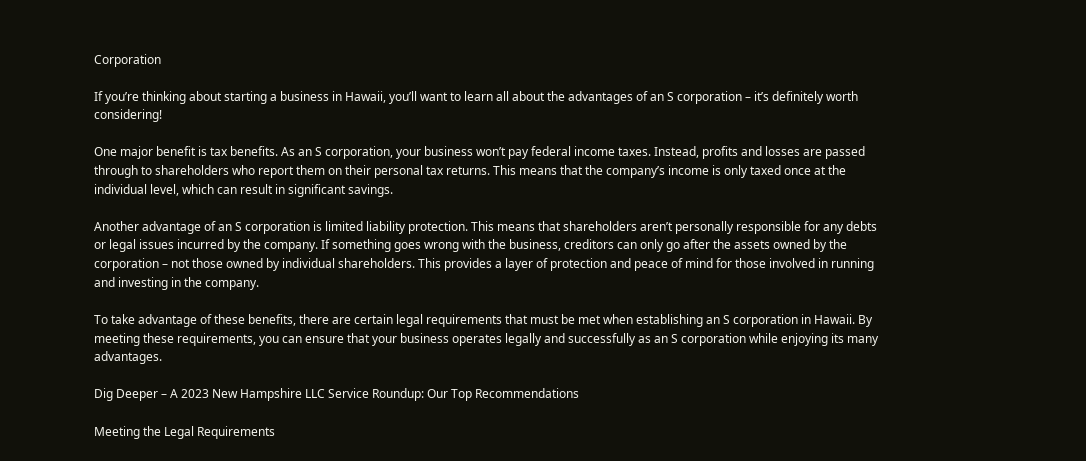Corporation

If you’re thinking about starting a business in Hawaii, you’ll want to learn all about the advantages of an S corporation – it’s definitely worth considering!

One major benefit is tax benefits. As an S corporation, your business won’t pay federal income taxes. Instead, profits and losses are passed through to shareholders who report them on their personal tax returns. This means that the company’s income is only taxed once at the individual level, which can result in significant savings.

Another advantage of an S corporation is limited liability protection. This means that shareholders aren’t personally responsible for any debts or legal issues incurred by the company. If something goes wrong with the business, creditors can only go after the assets owned by the corporation – not those owned by individual shareholders. This provides a layer of protection and peace of mind for those involved in running and investing in the company.

To take advantage of these benefits, there are certain legal requirements that must be met when establishing an S corporation in Hawaii. By meeting these requirements, you can ensure that your business operates legally and successfully as an S corporation while enjoying its many advantages.

Dig Deeper – A 2023 New Hampshire LLC Service Roundup: Our Top Recommendations

Meeting the Legal Requirements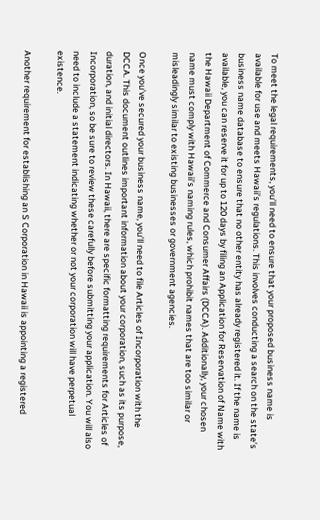To meet the legal requirements, you’ll need to ensure that your proposed business name is available for use and meets Hawaii’s regulations. This involves conducting a search on the state’s business name database to ensure that no other entity has already registered it. If the name is available, you can reserve it for up to 120 days by filing an Application for Reservation of Name with the Hawaii Department of Commerce and Consumer Affairs (DCCA). Additionally, your chosen name must comply with Hawaii’s naming rules, which prohibit names that are too similar or misleadingly similar to existing businesses or government agencies.

Once you’ve secured your business name, you’ll need to file Articles of Incorporation with the DCCA. This document outlines important information about your corporation, such as its purpose, duration, and initial directors. In Hawaii, there are specific formatting requirements for Articles of Incorporation, so be sure to review these carefully before submitting your application. You will also need to include a statement indicating whether or not your corporation will have perpetual existence.

Another requirement for establishing an S Corporation in Hawaii is appointing a registered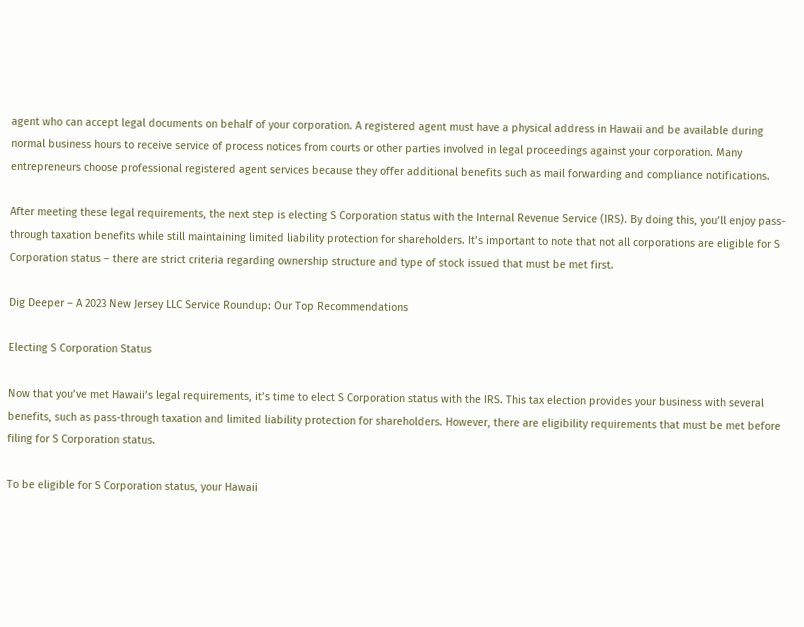agent who can accept legal documents on behalf of your corporation. A registered agent must have a physical address in Hawaii and be available during normal business hours to receive service of process notices from courts or other parties involved in legal proceedings against your corporation. Many entrepreneurs choose professional registered agent services because they offer additional benefits such as mail forwarding and compliance notifications.

After meeting these legal requirements, the next step is electing S Corporation status with the Internal Revenue Service (IRS). By doing this, you’ll enjoy pass-through taxation benefits while still maintaining limited liability protection for shareholders. It’s important to note that not all corporations are eligible for S Corporation status – there are strict criteria regarding ownership structure and type of stock issued that must be met first.

Dig Deeper – A 2023 New Jersey LLC Service Roundup: Our Top Recommendations

Electing S Corporation Status

Now that you’ve met Hawaii’s legal requirements, it’s time to elect S Corporation status with the IRS. This tax election provides your business with several benefits, such as pass-through taxation and limited liability protection for shareholders. However, there are eligibility requirements that must be met before filing for S Corporation status.

To be eligible for S Corporation status, your Hawaii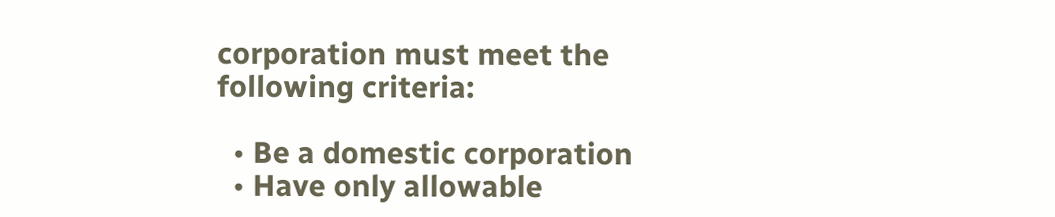corporation must meet the following criteria:

  • Be a domestic corporation
  • Have only allowable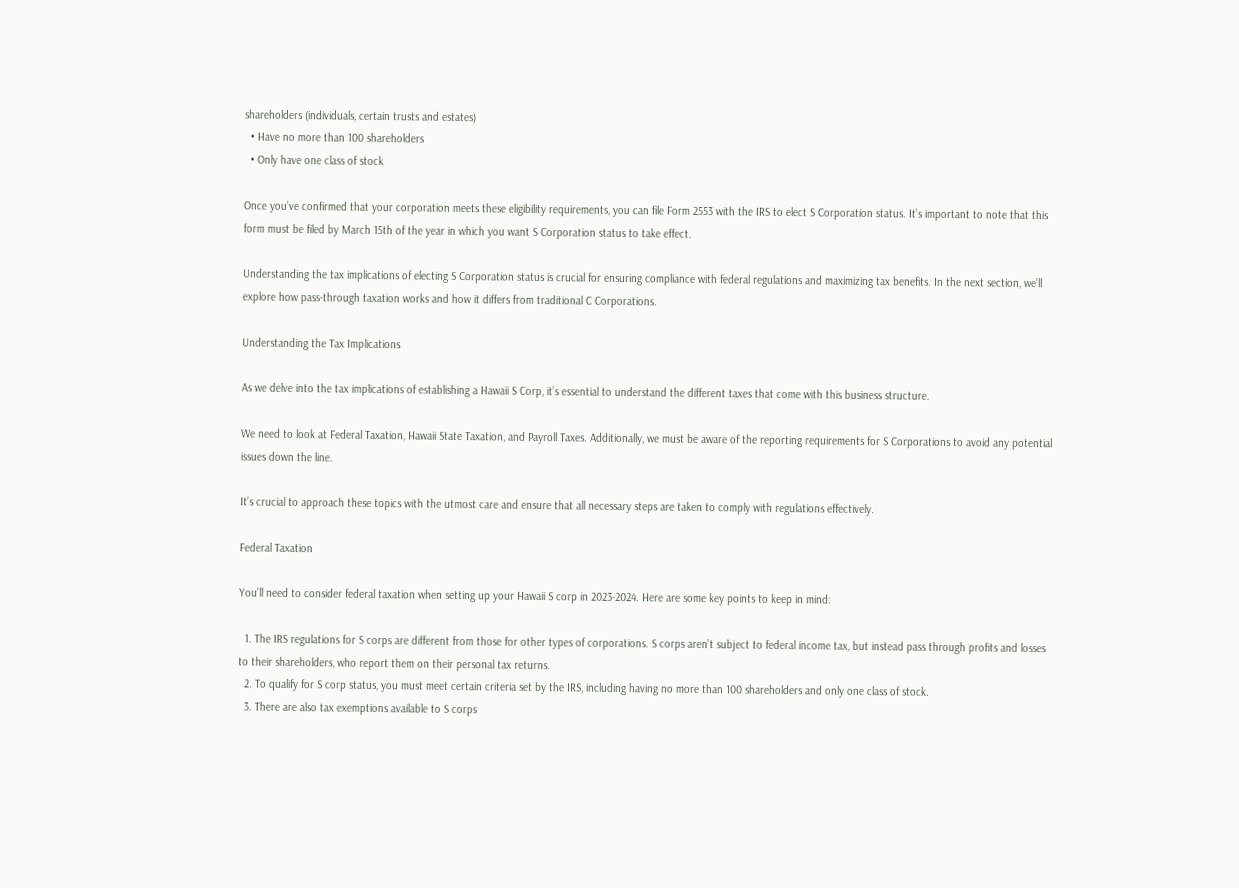shareholders (individuals, certain trusts and estates)
  • Have no more than 100 shareholders
  • Only have one class of stock

Once you’ve confirmed that your corporation meets these eligibility requirements, you can file Form 2553 with the IRS to elect S Corporation status. It’s important to note that this form must be filed by March 15th of the year in which you want S Corporation status to take effect.

Understanding the tax implications of electing S Corporation status is crucial for ensuring compliance with federal regulations and maximizing tax benefits. In the next section, we’ll explore how pass-through taxation works and how it differs from traditional C Corporations.

Understanding the Tax Implications

As we delve into the tax implications of establishing a Hawaii S Corp, it’s essential to understand the different taxes that come with this business structure.

We need to look at Federal Taxation, Hawaii State Taxation, and Payroll Taxes. Additionally, we must be aware of the reporting requirements for S Corporations to avoid any potential issues down the line.

It’s crucial to approach these topics with the utmost care and ensure that all necessary steps are taken to comply with regulations effectively.

Federal Taxation

You’ll need to consider federal taxation when setting up your Hawaii S corp in 2023-2024. Here are some key points to keep in mind:

  1. The IRS regulations for S corps are different from those for other types of corporations. S corps aren’t subject to federal income tax, but instead pass through profits and losses to their shareholders, who report them on their personal tax returns.
  2. To qualify for S corp status, you must meet certain criteria set by the IRS, including having no more than 100 shareholders and only one class of stock.
  3. There are also tax exemptions available to S corps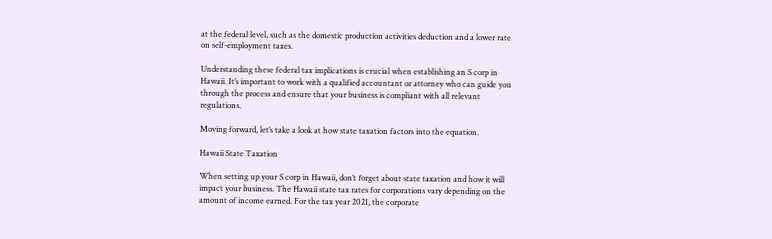at the federal level, such as the domestic production activities deduction and a lower rate on self-employment taxes.

Understanding these federal tax implications is crucial when establishing an S corp in Hawaii. It’s important to work with a qualified accountant or attorney who can guide you through the process and ensure that your business is compliant with all relevant regulations.

Moving forward, let’s take a look at how state taxation factors into the equation.

Hawaii State Taxation

When setting up your S corp in Hawaii, don’t forget about state taxation and how it will impact your business. The Hawaii state tax rates for corporations vary depending on the amount of income earned. For the tax year 2021, the corporate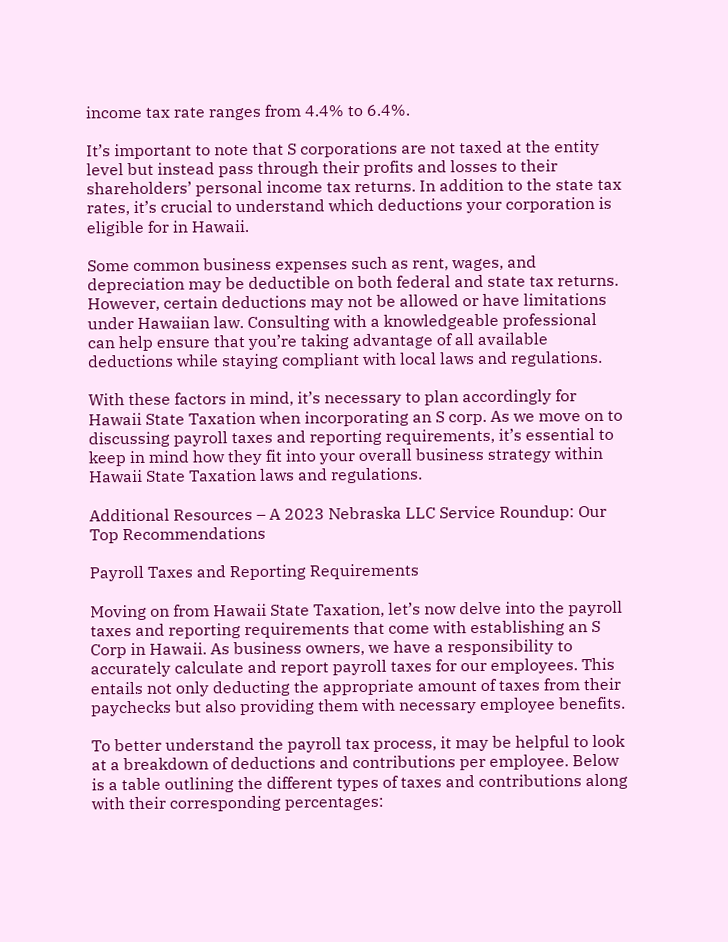income tax rate ranges from 4.4% to 6.4%.

It’s important to note that S corporations are not taxed at the entity level but instead pass through their profits and losses to their shareholders’ personal income tax returns. In addition to the state tax rates, it’s crucial to understand which deductions your corporation is eligible for in Hawaii.

Some common business expenses such as rent, wages, and depreciation may be deductible on both federal and state tax returns. However, certain deductions may not be allowed or have limitations under Hawaiian law. Consulting with a knowledgeable professional can help ensure that you’re taking advantage of all available deductions while staying compliant with local laws and regulations.

With these factors in mind, it’s necessary to plan accordingly for Hawaii State Taxation when incorporating an S corp. As we move on to discussing payroll taxes and reporting requirements, it’s essential to keep in mind how they fit into your overall business strategy within Hawaii State Taxation laws and regulations.

Additional Resources – A 2023 Nebraska LLC Service Roundup: Our Top Recommendations

Payroll Taxes and Reporting Requirements

Moving on from Hawaii State Taxation, let’s now delve into the payroll taxes and reporting requirements that come with establishing an S Corp in Hawaii. As business owners, we have a responsibility to accurately calculate and report payroll taxes for our employees. This entails not only deducting the appropriate amount of taxes from their paychecks but also providing them with necessary employee benefits.

To better understand the payroll tax process, it may be helpful to look at a breakdown of deductions and contributions per employee. Below is a table outlining the different types of taxes and contributions along with their corresponding percentages: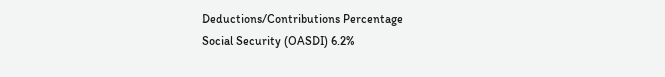Deductions/Contributions Percentage
Social Security (OASDI) 6.2%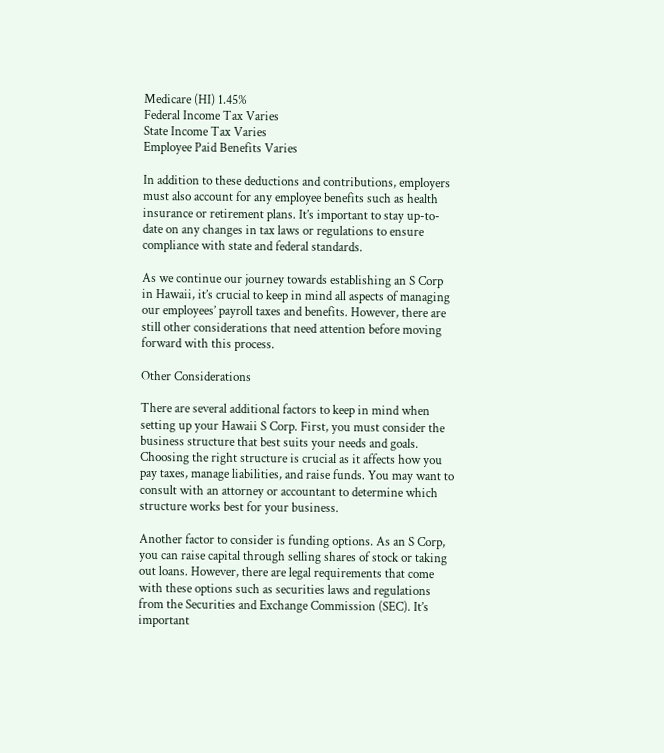Medicare (HI) 1.45%
Federal Income Tax Varies
State Income Tax Varies
Employee Paid Benefits Varies

In addition to these deductions and contributions, employers must also account for any employee benefits such as health insurance or retirement plans. It’s important to stay up-to-date on any changes in tax laws or regulations to ensure compliance with state and federal standards.

As we continue our journey towards establishing an S Corp in Hawaii, it’s crucial to keep in mind all aspects of managing our employees’ payroll taxes and benefits. However, there are still other considerations that need attention before moving forward with this process.

Other Considerations

There are several additional factors to keep in mind when setting up your Hawaii S Corp. First, you must consider the business structure that best suits your needs and goals. Choosing the right structure is crucial as it affects how you pay taxes, manage liabilities, and raise funds. You may want to consult with an attorney or accountant to determine which structure works best for your business.

Another factor to consider is funding options. As an S Corp, you can raise capital through selling shares of stock or taking out loans. However, there are legal requirements that come with these options such as securities laws and regulations from the Securities and Exchange Commission (SEC). It’s important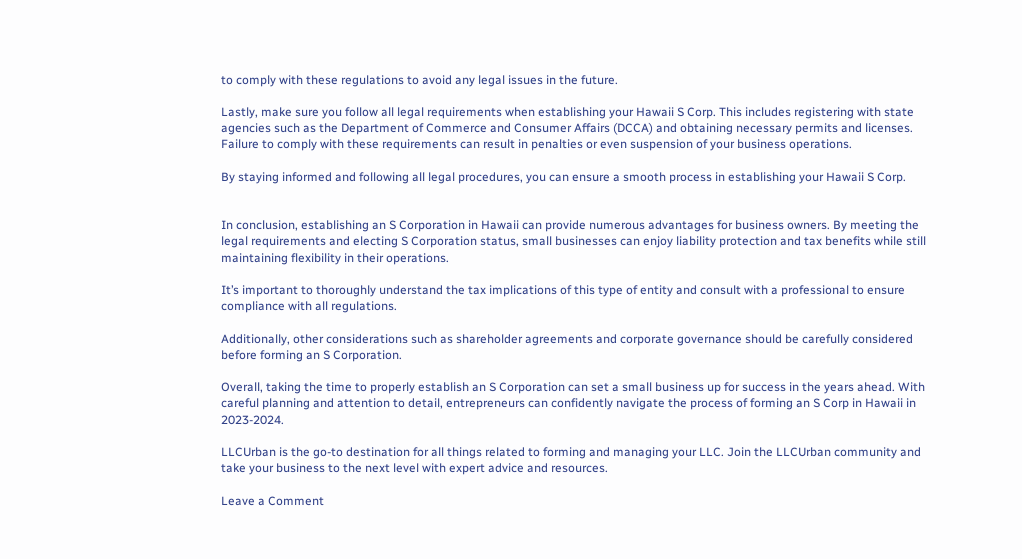to comply with these regulations to avoid any legal issues in the future.

Lastly, make sure you follow all legal requirements when establishing your Hawaii S Corp. This includes registering with state agencies such as the Department of Commerce and Consumer Affairs (DCCA) and obtaining necessary permits and licenses. Failure to comply with these requirements can result in penalties or even suspension of your business operations.

By staying informed and following all legal procedures, you can ensure a smooth process in establishing your Hawaii S Corp.


In conclusion, establishing an S Corporation in Hawaii can provide numerous advantages for business owners. By meeting the legal requirements and electing S Corporation status, small businesses can enjoy liability protection and tax benefits while still maintaining flexibility in their operations.

It’s important to thoroughly understand the tax implications of this type of entity and consult with a professional to ensure compliance with all regulations.

Additionally, other considerations such as shareholder agreements and corporate governance should be carefully considered before forming an S Corporation.

Overall, taking the time to properly establish an S Corporation can set a small business up for success in the years ahead. With careful planning and attention to detail, entrepreneurs can confidently navigate the process of forming an S Corp in Hawaii in 2023-2024.

LLCUrban is the go-to destination for all things related to forming and managing your LLC. Join the LLCUrban community and take your business to the next level with expert advice and resources.

Leave a Comment